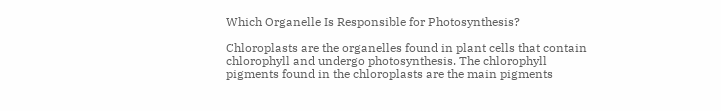Which Organelle Is Responsible for Photosynthesis?

Chloroplasts are the organelles found in plant cells that contain chlorophyll and undergo photosynthesis. The chlorophyll pigments found in the chloroplasts are the main pigments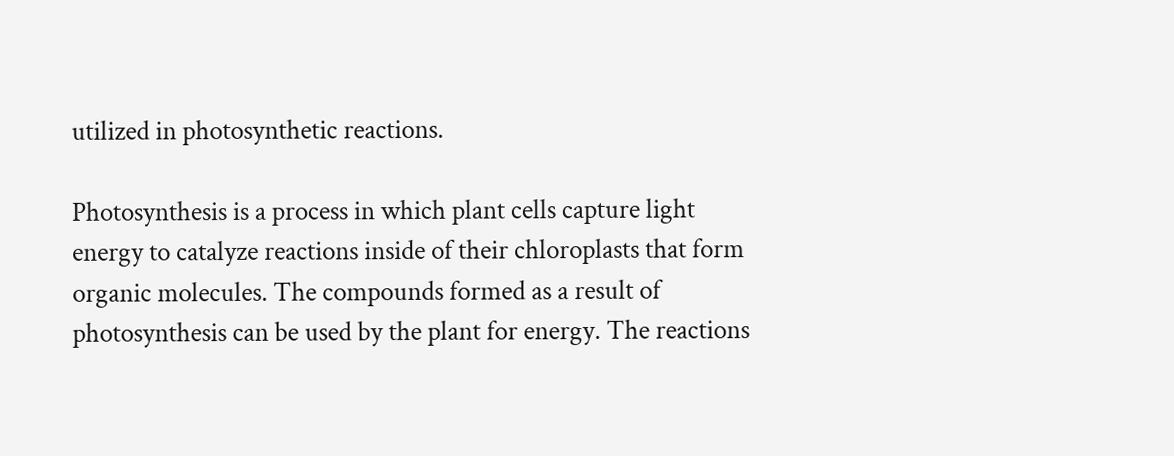utilized in photosynthetic reactions.

Photosynthesis is a process in which plant cells capture light energy to catalyze reactions inside of their chloroplasts that form organic molecules. The compounds formed as a result of photosynthesis can be used by the plant for energy. The reactions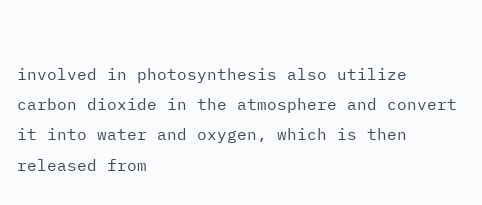involved in photosynthesis also utilize carbon dioxide in the atmosphere and convert it into water and oxygen, which is then released from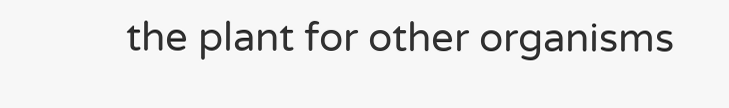the plant for other organisms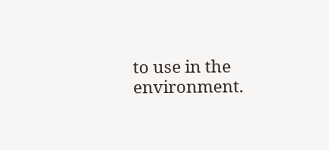to use in the environment.